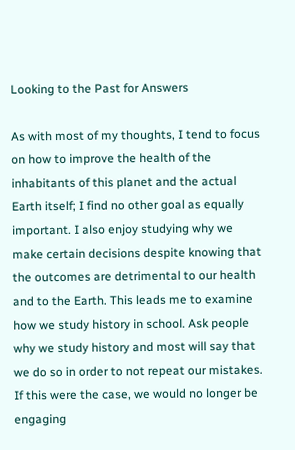Looking to the Past for Answers

As with most of my thoughts, I tend to focus on how to improve the health of the inhabitants of this planet and the actual Earth itself; I find no other goal as equally important. I also enjoy studying why we make certain decisions despite knowing that the outcomes are detrimental to our health and to the Earth. This leads me to examine how we study history in school. Ask people why we study history and most will say that we do so in order to not repeat our mistakes. If this were the case, we would no longer be engaging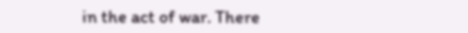in the act of war. There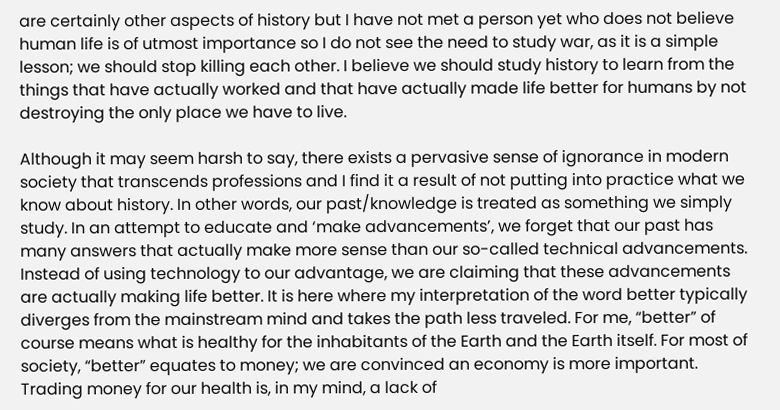are certainly other aspects of history but I have not met a person yet who does not believe human life is of utmost importance so I do not see the need to study war, as it is a simple lesson; we should stop killing each other. I believe we should study history to learn from the things that have actually worked and that have actually made life better for humans by not destroying the only place we have to live.

Although it may seem harsh to say, there exists a pervasive sense of ignorance in modern society that transcends professions and I find it a result of not putting into practice what we know about history. In other words, our past/knowledge is treated as something we simply study. In an attempt to educate and ‘make advancements’, we forget that our past has many answers that actually make more sense than our so-called technical advancements. Instead of using technology to our advantage, we are claiming that these advancements are actually making life better. It is here where my interpretation of the word better typically diverges from the mainstream mind and takes the path less traveled. For me, “better” of course means what is healthy for the inhabitants of the Earth and the Earth itself. For most of society, “better” equates to money; we are convinced an economy is more important. Trading money for our health is, in my mind, a lack of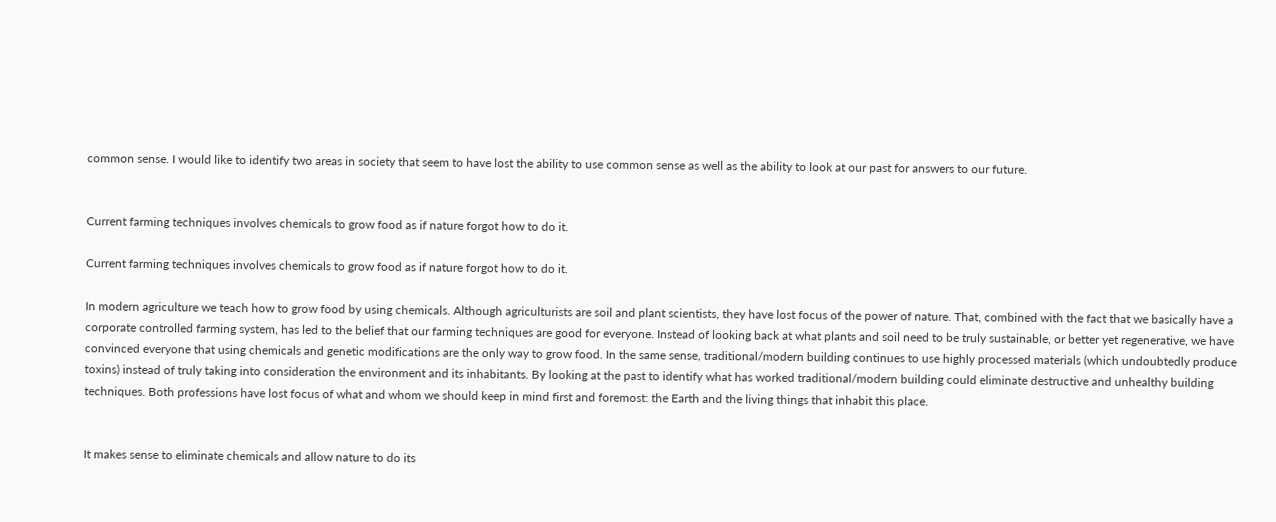common sense. I would like to identify two areas in society that seem to have lost the ability to use common sense as well as the ability to look at our past for answers to our future.


Current farming techniques involves chemicals to grow food as if nature forgot how to do it.

Current farming techniques involves chemicals to grow food as if nature forgot how to do it.

In modern agriculture we teach how to grow food by using chemicals. Although agriculturists are soil and plant scientists, they have lost focus of the power of nature. That, combined with the fact that we basically have a corporate controlled farming system, has led to the belief that our farming techniques are good for everyone. Instead of looking back at what plants and soil need to be truly sustainable, or better yet regenerative, we have convinced everyone that using chemicals and genetic modifications are the only way to grow food. In the same sense, traditional/modern building continues to use highly processed materials (which undoubtedly produce toxins) instead of truly taking into consideration the environment and its inhabitants. By looking at the past to identify what has worked traditional/modern building could eliminate destructive and unhealthy building techniques. Both professions have lost focus of what and whom we should keep in mind first and foremost: the Earth and the living things that inhabit this place.


It makes sense to eliminate chemicals and allow nature to do its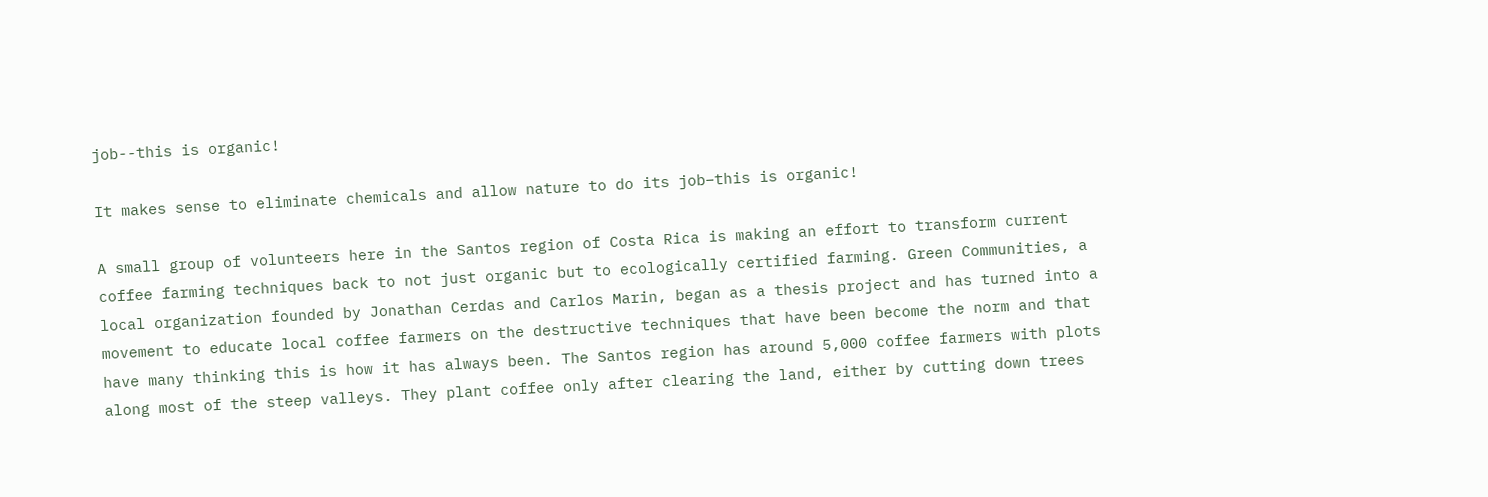job--this is organic!

It makes sense to eliminate chemicals and allow nature to do its job–this is organic!

A small group of volunteers here in the Santos region of Costa Rica is making an effort to transform current coffee farming techniques back to not just organic but to ecologically certified farming. Green Communities, a local organization founded by Jonathan Cerdas and Carlos Marin, began as a thesis project and has turned into a movement to educate local coffee farmers on the destructive techniques that have been become the norm and that have many thinking this is how it has always been. The Santos region has around 5,000 coffee farmers with plots along most of the steep valleys. They plant coffee only after clearing the land, either by cutting down trees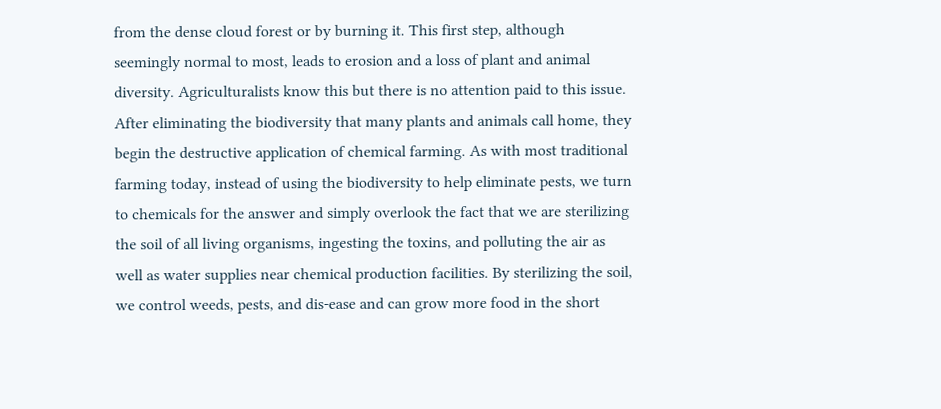from the dense cloud forest or by burning it. This first step, although seemingly normal to most, leads to erosion and a loss of plant and animal diversity. Agriculturalists know this but there is no attention paid to this issue. After eliminating the biodiversity that many plants and animals call home, they begin the destructive application of chemical farming. As with most traditional farming today, instead of using the biodiversity to help eliminate pests, we turn to chemicals for the answer and simply overlook the fact that we are sterilizing the soil of all living organisms, ingesting the toxins, and polluting the air as well as water supplies near chemical production facilities. By sterilizing the soil, we control weeds, pests, and dis-ease and can grow more food in the short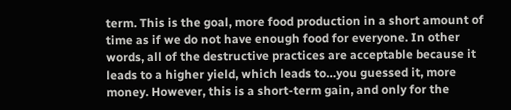term. This is the goal, more food production in a short amount of time as if we do not have enough food for everyone. In other words, all of the destructive practices are acceptable because it leads to a higher yield, which leads to…you guessed it, more money. However, this is a short-term gain, and only for the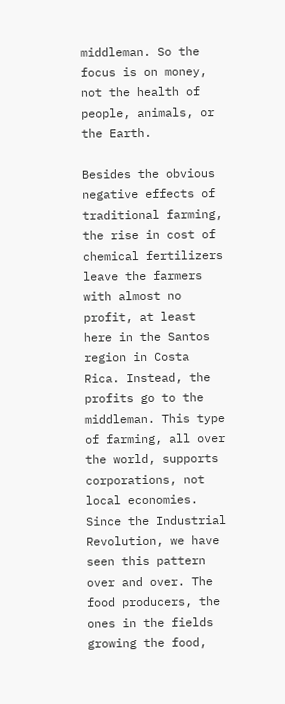middleman. So the focus is on money, not the health of people, animals, or the Earth.

Besides the obvious negative effects of traditional farming, the rise in cost of chemical fertilizers leave the farmers with almost no profit, at least here in the Santos region in Costa Rica. Instead, the profits go to the middleman. This type of farming, all over the world, supports corporations, not local economies. Since the Industrial Revolution, we have seen this pattern over and over. The food producers, the ones in the fields growing the food,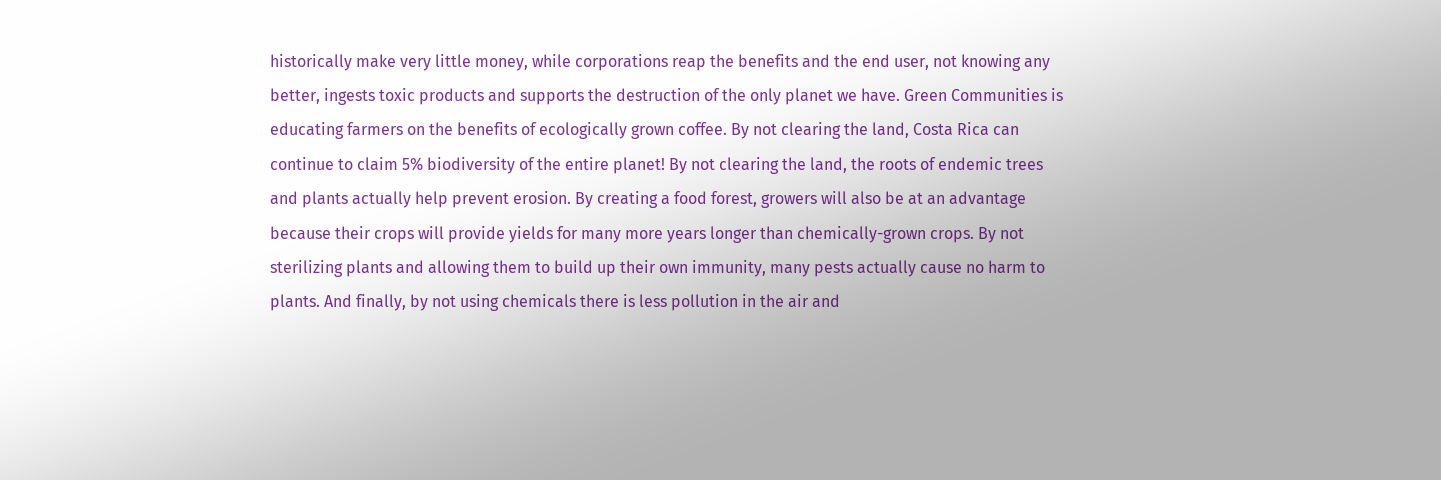historically make very little money, while corporations reap the benefits and the end user, not knowing any better, ingests toxic products and supports the destruction of the only planet we have. Green Communities is educating farmers on the benefits of ecologically grown coffee. By not clearing the land, Costa Rica can continue to claim 5% biodiversity of the entire planet! By not clearing the land, the roots of endemic trees and plants actually help prevent erosion. By creating a food forest, growers will also be at an advantage because their crops will provide yields for many more years longer than chemically-grown crops. By not sterilizing plants and allowing them to build up their own immunity, many pests actually cause no harm to plants. And finally, by not using chemicals there is less pollution in the air and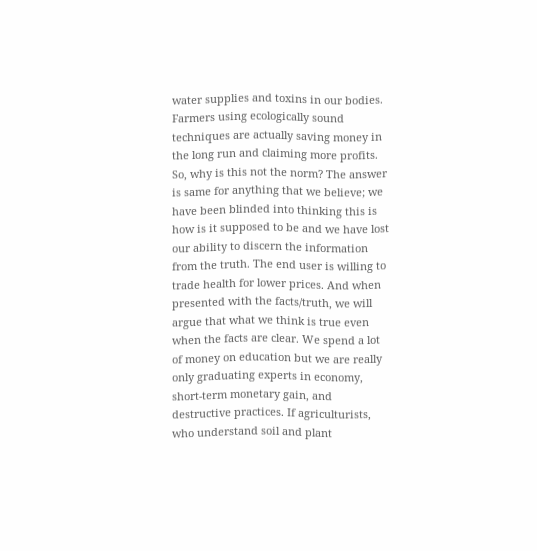water supplies and toxins in our bodies. Farmers using ecologically sound techniques are actually saving money in the long run and claiming more profits. So, why is this not the norm? The answer is same for anything that we believe; we have been blinded into thinking this is how is it supposed to be and we have lost our ability to discern the information from the truth. The end user is willing to trade health for lower prices. And when presented with the facts/truth, we will argue that what we think is true even when the facts are clear. We spend a lot of money on education but we are really only graduating experts in economy, short-term monetary gain, and destructive practices. If agriculturists, who understand soil and plant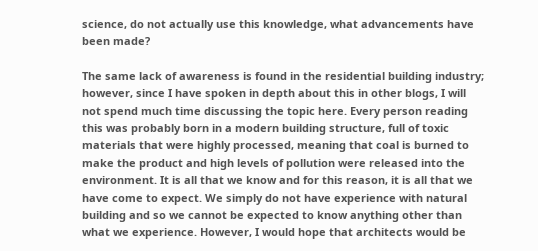science, do not actually use this knowledge, what advancements have been made?

The same lack of awareness is found in the residential building industry; however, since I have spoken in depth about this in other blogs, I will not spend much time discussing the topic here. Every person reading this was probably born in a modern building structure, full of toxic materials that were highly processed, meaning that coal is burned to make the product and high levels of pollution were released into the environment. It is all that we know and for this reason, it is all that we have come to expect. We simply do not have experience with natural building and so we cannot be expected to know anything other than what we experience. However, I would hope that architects would be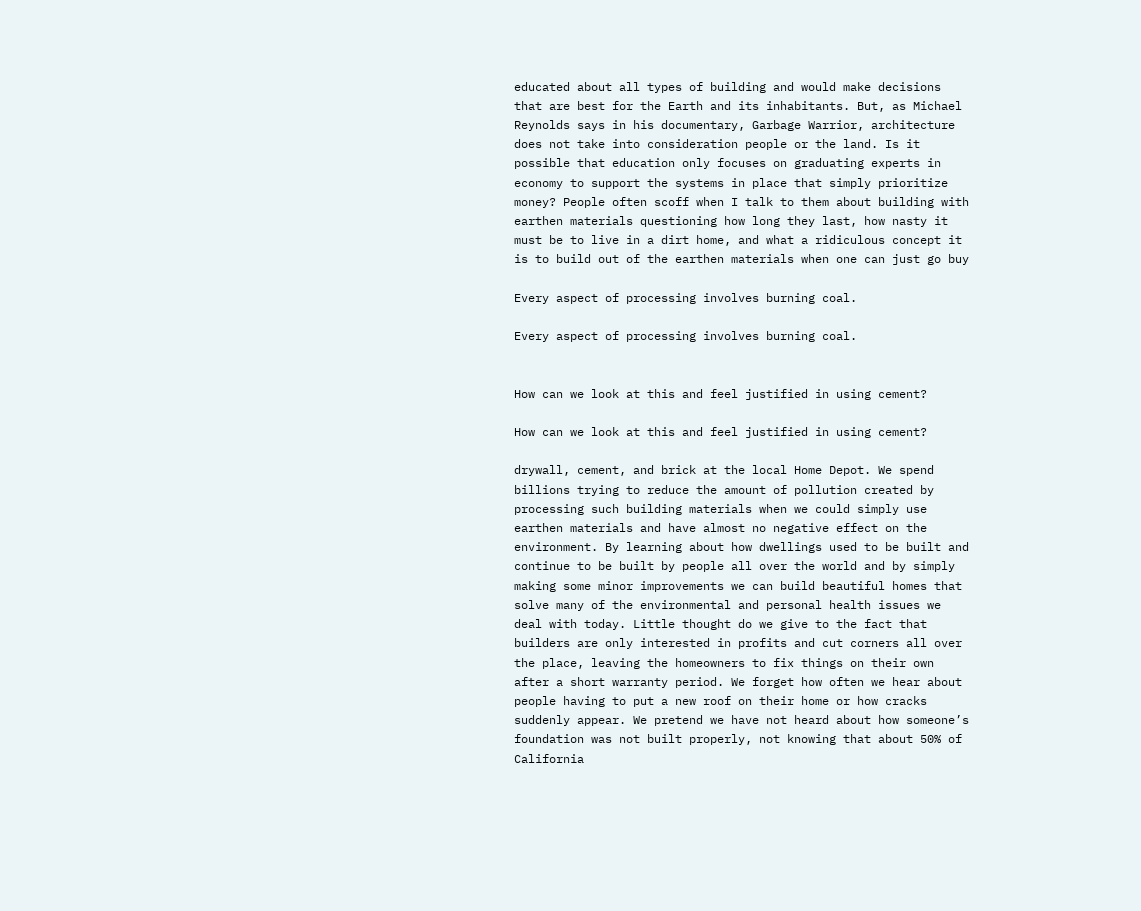educated about all types of building and would make decisions that are best for the Earth and its inhabitants. But, as Michael Reynolds says in his documentary, Garbage Warrior, architecture does not take into consideration people or the land. Is it possible that education only focuses on graduating experts in economy to support the systems in place that simply prioritize money? People often scoff when I talk to them about building with earthen materials questioning how long they last, how nasty it must be to live in a dirt home, and what a ridiculous concept it is to build out of the earthen materials when one can just go buy

Every aspect of processing involves burning coal.

Every aspect of processing involves burning coal.


How can we look at this and feel justified in using cement?

How can we look at this and feel justified in using cement?

drywall, cement, and brick at the local Home Depot. We spend billions trying to reduce the amount of pollution created by processing such building materials when we could simply use earthen materials and have almost no negative effect on the environment. By learning about how dwellings used to be built and continue to be built by people all over the world and by simply making some minor improvements we can build beautiful homes that solve many of the environmental and personal health issues we deal with today. Little thought do we give to the fact that builders are only interested in profits and cut corners all over the place, leaving the homeowners to fix things on their own after a short warranty period. We forget how often we hear about people having to put a new roof on their home or how cracks suddenly appear. We pretend we have not heard about how someone’s foundation was not built properly, not knowing that about 50% of California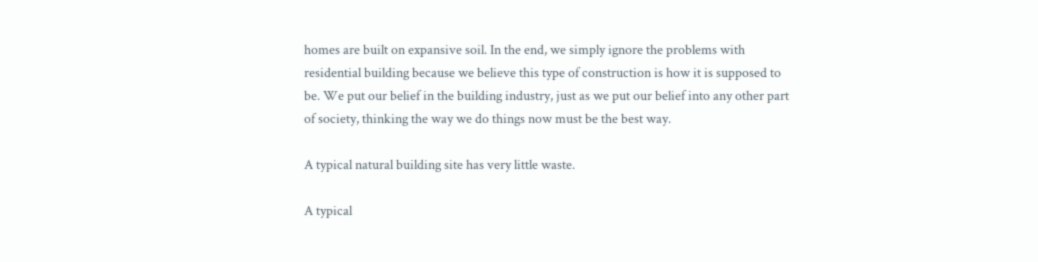homes are built on expansive soil. In the end, we simply ignore the problems with residential building because we believe this type of construction is how it is supposed to be. We put our belief in the building industry, just as we put our belief into any other part of society, thinking the way we do things now must be the best way.

A typical natural building site has very little waste.

A typical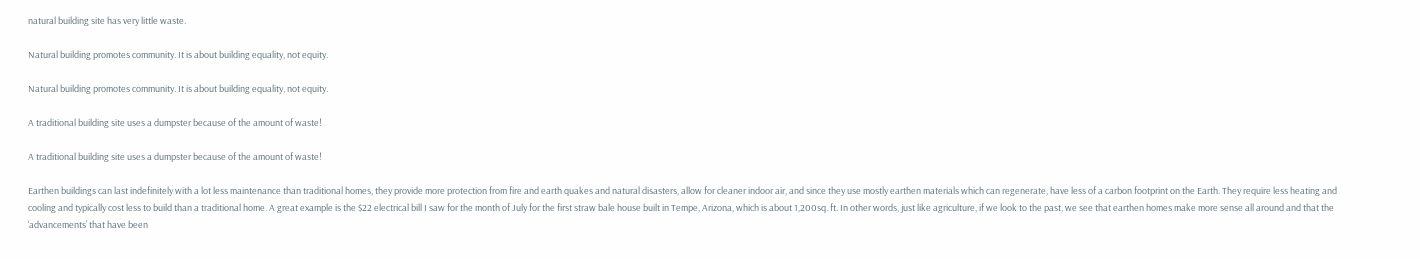natural building site has very little waste.

Natural building promotes community. It is about building equality, not equity.

Natural building promotes community. It is about building equality, not equity.

A traditional building site uses a dumpster because of the amount of waste!

A traditional building site uses a dumpster because of the amount of waste!

Earthen buildings can last indefinitely with a lot less maintenance than traditional homes, they provide more protection from fire and earth quakes and natural disasters, allow for cleaner indoor air, and since they use mostly earthen materials which can regenerate, have less of a carbon footprint on the Earth. They require less heating and cooling and typically cost less to build than a traditional home. A great example is the $22 electrical bill I saw for the month of July for the first straw bale house built in Tempe, Arizona, which is about 1,200sq. ft. In other words, just like agriculture, if we look to the past, we see that earthen homes make more sense all around and that the ‘advancements’ that have been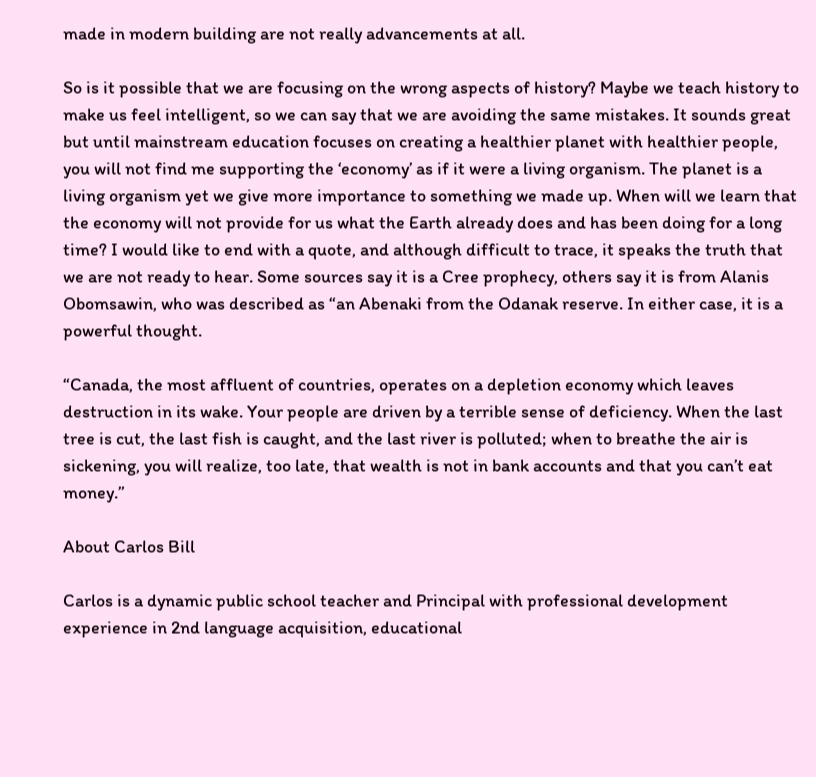made in modern building are not really advancements at all.

So is it possible that we are focusing on the wrong aspects of history? Maybe we teach history to make us feel intelligent, so we can say that we are avoiding the same mistakes. It sounds great but until mainstream education focuses on creating a healthier planet with healthier people, you will not find me supporting the ‘economy’ as if it were a living organism. The planet is a living organism yet we give more importance to something we made up. When will we learn that the economy will not provide for us what the Earth already does and has been doing for a long time? I would like to end with a quote, and although difficult to trace, it speaks the truth that we are not ready to hear. Some sources say it is a Cree prophecy, others say it is from Alanis Obomsawin, who was described as “an Abenaki from the Odanak reserve. In either case, it is a powerful thought.

“Canada, the most affluent of countries, operates on a depletion economy which leaves destruction in its wake. Your people are driven by a terrible sense of deficiency. When the last tree is cut, the last fish is caught, and the last river is polluted; when to breathe the air is sickening, you will realize, too late, that wealth is not in bank accounts and that you can’t eat money.”

About Carlos Bill

Carlos is a dynamic public school teacher and Principal with professional development experience in 2nd language acquisition, educational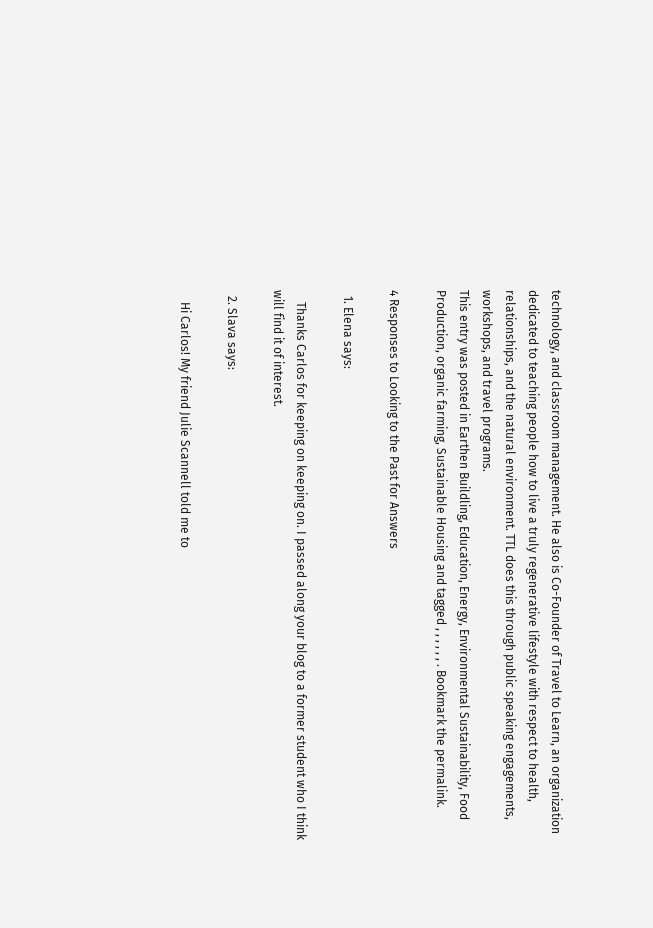technology, and classroom management. He also is Co-Founder of Travel to Learn, an organization dedicated to teaching people how to live a truly regenerative lifestyle with respect to health, relationships, and the natural environment. TTL does this through public speaking engagements, workshops, and travel programs.
This entry was posted in Earthen Buildling, Education, Energy, Environmental Sustainability, Food Production, organic farming, Sustainable Housing and tagged , , , , , , . Bookmark the permalink.

4 Responses to Looking to the Past for Answers

  1. Elena says:

    Thanks Carlos for keeping on keeping on. I passed along your blog to a former student who I think will find it of interest.

  2. Slava says:

    Hi Carlos! My friend Julie Scannell told me to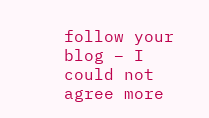follow your blog – I could not agree more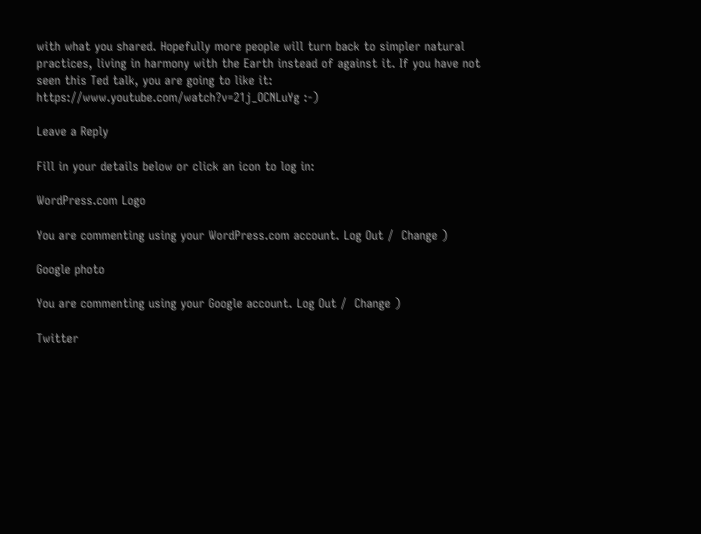with what you shared. Hopefully more people will turn back to simpler natural practices, living in harmony with the Earth instead of against it. If you have not seen this Ted talk, you are going to like it: https://www.youtube.com/watch?v=21j_OCNLuYg :-)

Leave a Reply

Fill in your details below or click an icon to log in:

WordPress.com Logo

You are commenting using your WordPress.com account. Log Out /  Change )

Google photo

You are commenting using your Google account. Log Out /  Change )

Twitter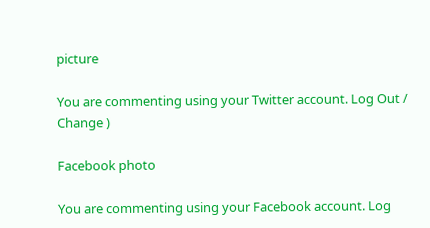picture

You are commenting using your Twitter account. Log Out /  Change )

Facebook photo

You are commenting using your Facebook account. Log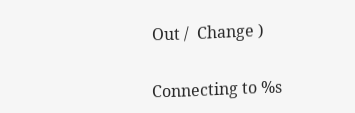Out /  Change )

Connecting to %s